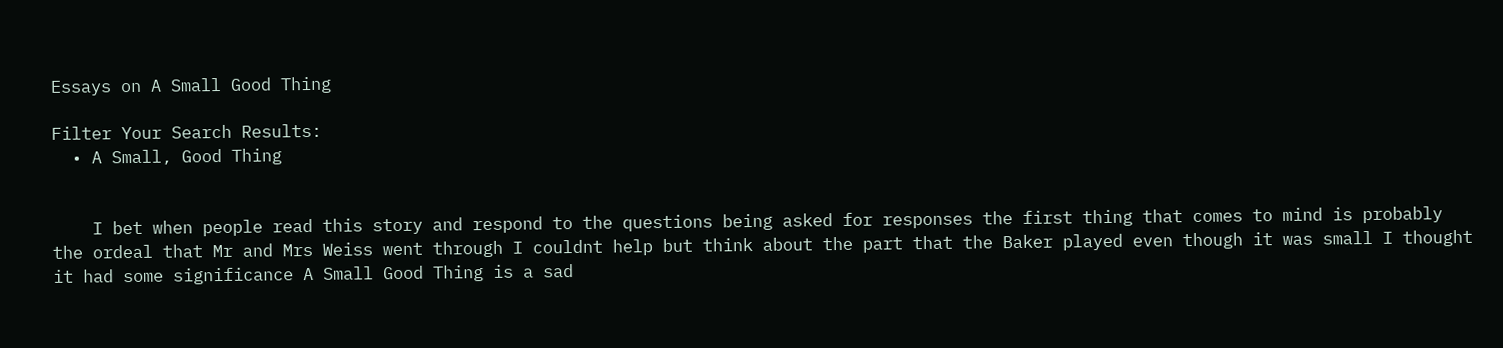Essays on A Small Good Thing

Filter Your Search Results:
  • A Small, Good Thing


    I bet when people read this story and respond to the questions being asked for responses the first thing that comes to mind is probably the ordeal that Mr and Mrs Weiss went through I couldnt help but think about the part that the Baker played even though it was small I thought it had some significance A Small Good Thing is a sad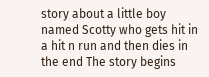story about a little boy named Scotty who gets hit in a hit n run and then dies in the end The story begins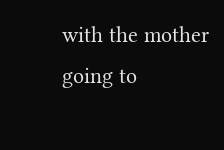with the mother going to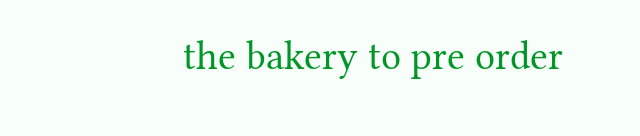the bakery to pre order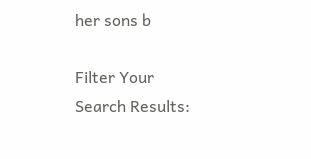her sons b

Filter Your Search Results: